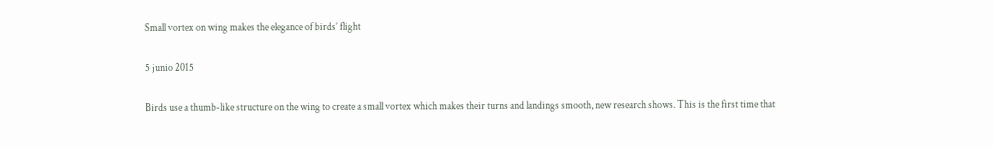Small vortex on wing makes the elegance of birds’ flight

5 junio 2015

Birds use a thumb-like structure on the wing to create a small vortex which makes their turns and landings smooth, new research shows. This is the first time that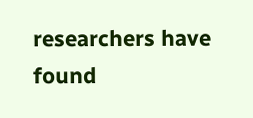researchers have found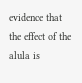evidence that the effect of the alula is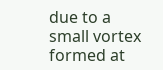due to a small vortex formed at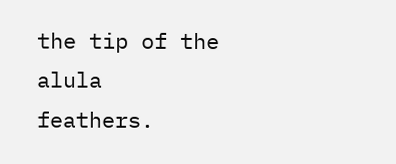the tip of the alula feathers.